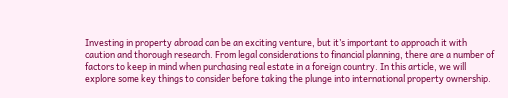Investing in property abroad can be an exciting venture, but it’s important to approach it with caution and thorough research. From legal considerations to financial planning, there are a number of factors to keep in mind when purchasing real estate in a foreign country. In this article, we will explore some key things to consider before taking the plunge into international property ownership.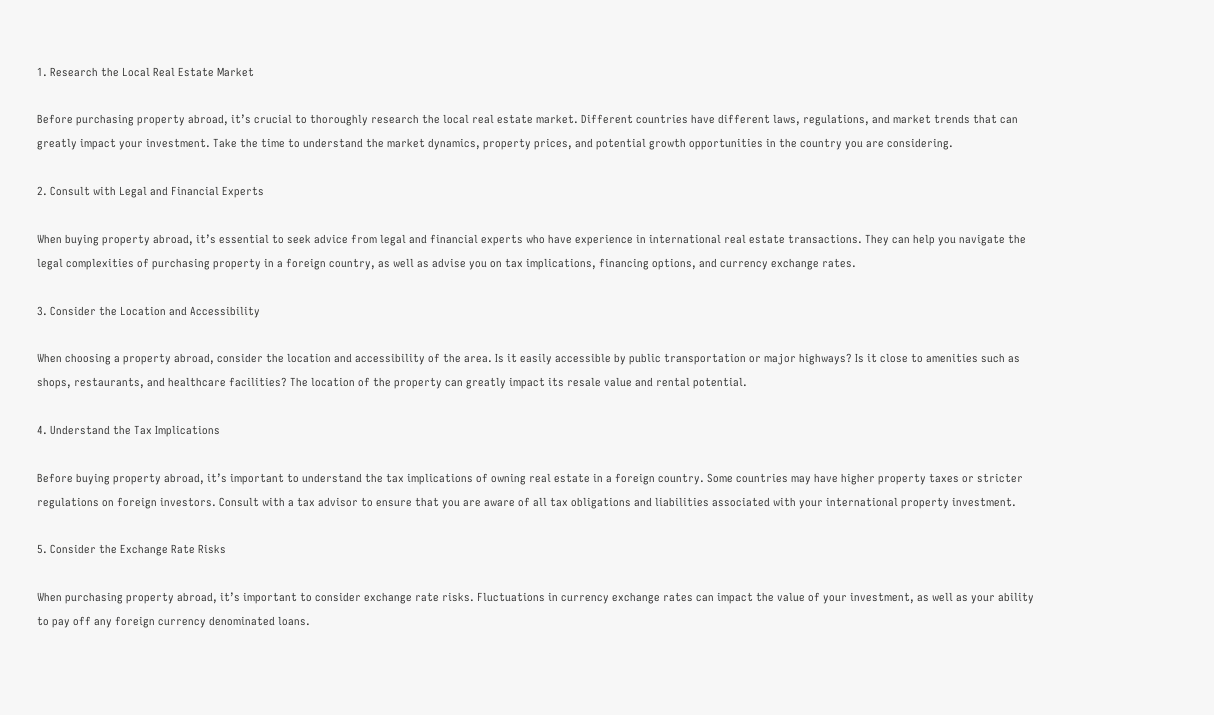1. Research the Local Real Estate Market

Before purchasing property abroad, it’s crucial to thoroughly research the local real estate market. Different countries have different laws, regulations, and market trends that can greatly impact your investment. Take the time to understand the market dynamics, property prices, and potential growth opportunities in the country you are considering.

2. Consult with Legal and Financial Experts

When buying property abroad, it’s essential to seek advice from legal and financial experts who have experience in international real estate transactions. They can help you navigate the legal complexities of purchasing property in a foreign country, as well as advise you on tax implications, financing options, and currency exchange rates.

3. Consider the Location and Accessibility

When choosing a property abroad, consider the location and accessibility of the area. Is it easily accessible by public transportation or major highways? Is it close to amenities such as shops, restaurants, and healthcare facilities? The location of the property can greatly impact its resale value and rental potential.

4. Understand the Tax Implications

Before buying property abroad, it’s important to understand the tax implications of owning real estate in a foreign country. Some countries may have higher property taxes or stricter regulations on foreign investors. Consult with a tax advisor to ensure that you are aware of all tax obligations and liabilities associated with your international property investment.

5. Consider the Exchange Rate Risks

When purchasing property abroad, it’s important to consider exchange rate risks. Fluctuations in currency exchange rates can impact the value of your investment, as well as your ability to pay off any foreign currency denominated loans.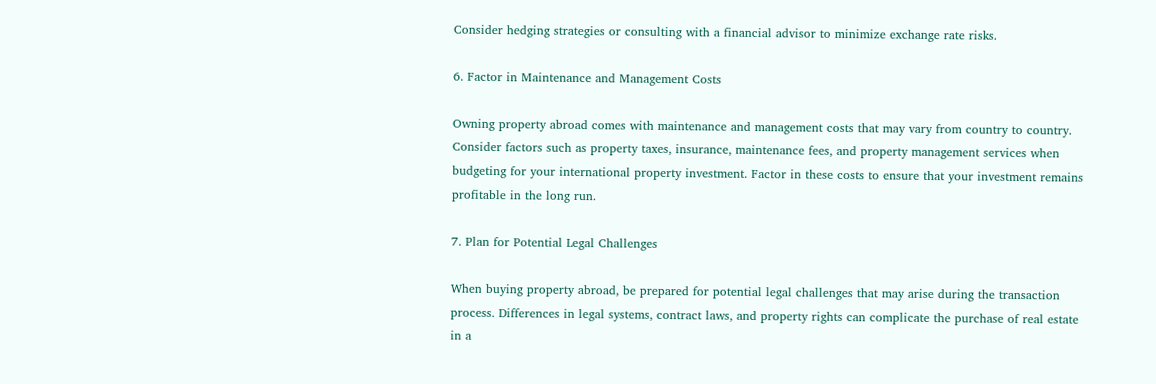Consider hedging strategies or consulting with a financial advisor to minimize exchange rate risks.

6. Factor in Maintenance and Management Costs

Owning property abroad comes with maintenance and management costs that may vary from country to country. Consider factors such as property taxes, insurance, maintenance fees, and property management services when budgeting for your international property investment. Factor in these costs to ensure that your investment remains profitable in the long run.

7. Plan for Potential Legal Challenges

When buying property abroad, be prepared for potential legal challenges that may arise during the transaction process. Differences in legal systems, contract laws, and property rights can complicate the purchase of real estate in a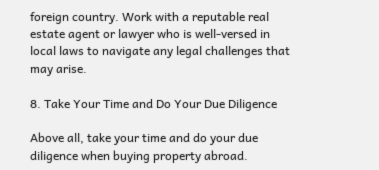foreign country. Work with a reputable real estate agent or lawyer who is well-versed in local laws to navigate any legal challenges that may arise.

8. Take Your Time and Do Your Due Diligence

Above all, take your time and do your due diligence when buying property abroad.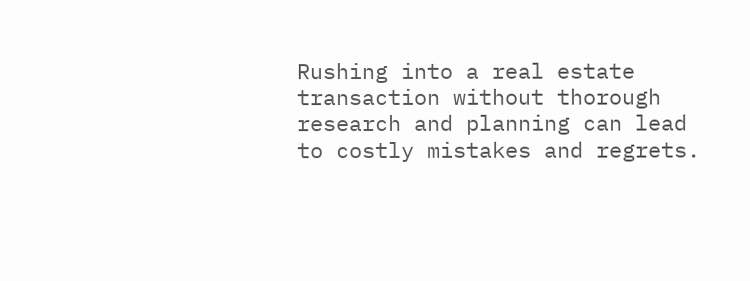Rushing into a real estate transaction without thorough research and planning can lead to costly mistakes and regrets.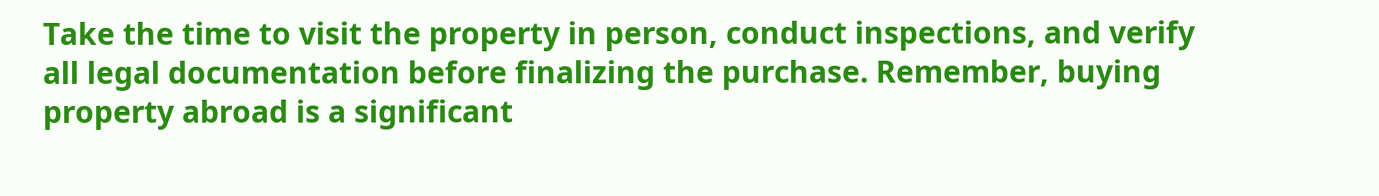Take the time to visit the property in person, conduct inspections, and verify all legal documentation before finalizing the purchase. Remember, buying property abroad is a significant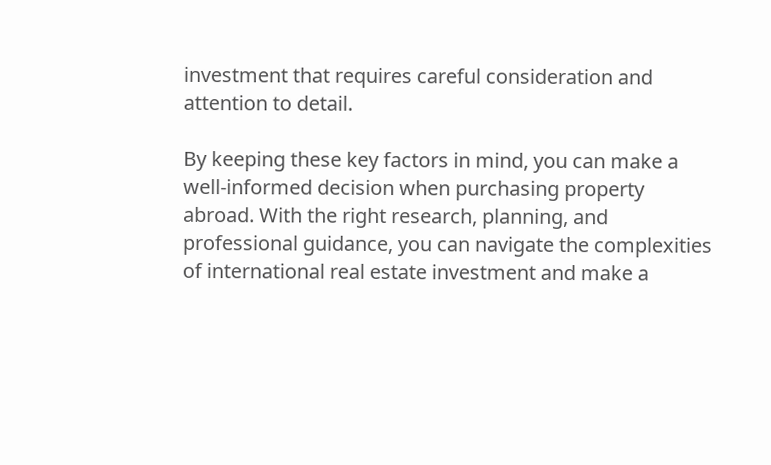investment that requires careful consideration and attention to detail.

By keeping these key factors in mind, you can make a well-informed decision when purchasing property abroad. With the right research, planning, and professional guidance, you can navigate the complexities of international real estate investment and make a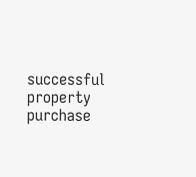successful property purchase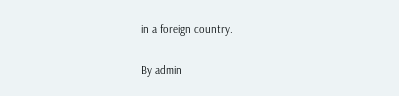in a foreign country.

By admin